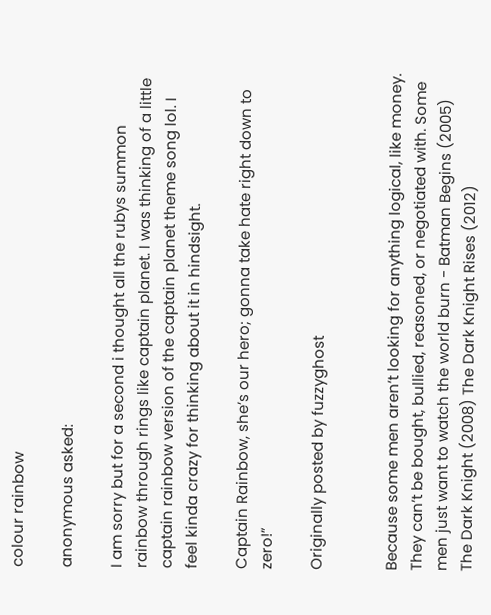colour rainbow

anonymous asked:

I am sorry but for a second i thought all the rubys summon rainbow through rings like captain planet. I was thinking of a little captain rainbow version of the captain planet theme song lol. I feel kinda crazy for thinking about it in hindsight.

Captain Rainbow, she’s our hero; gonna take hate right down to zero!”

Originally posted by fuzzyghost


Because some men aren’t looking for anything logical, like money. They can’t be bought, bullied, reasoned, or negotiated with. Some men just want to watch the world burn - Batman Begins (2005) The Dark Knight (2008) The Dark Knight Rises (2012)